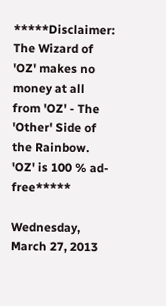*****Disclaimer: The Wizard of 'OZ' makes no money at all from 'OZ' - The 'Other' Side of the Rainbow. 'OZ' is 100 % ad-free*****

Wednesday, March 27, 2013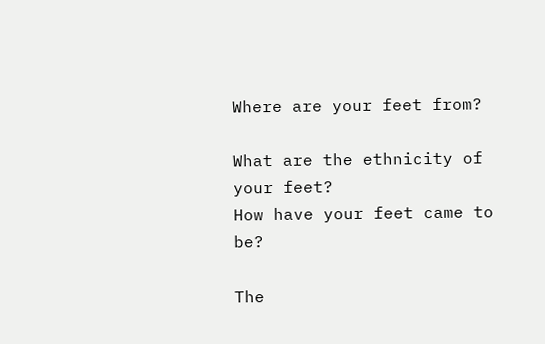Where are your feet from?

What are the ethnicity of your feet?
How have your feet came to be?

The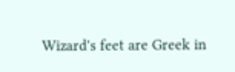Wizard's feet are Greek in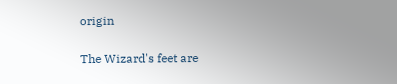origin

The Wizard's feet are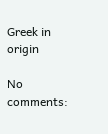Greek in origin

No comments: